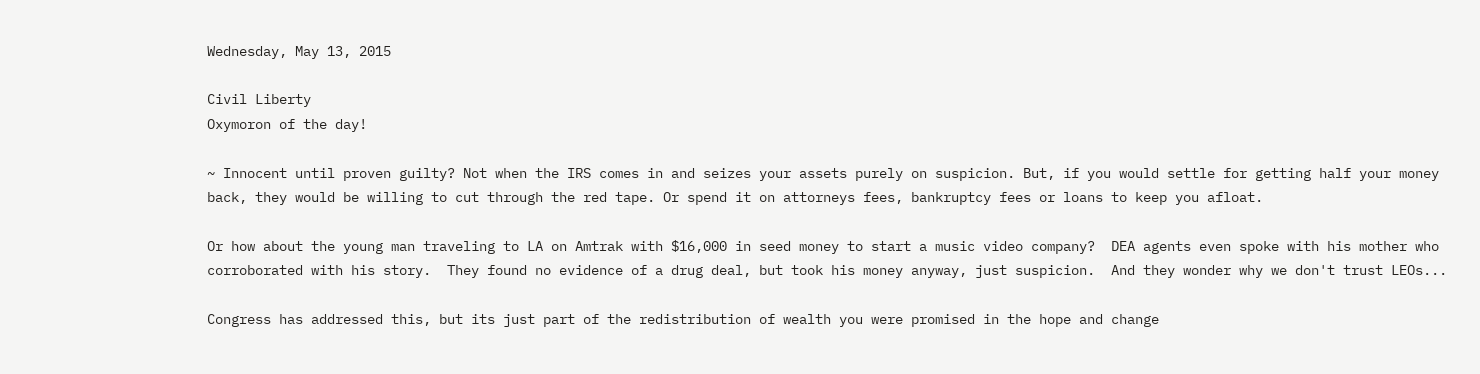Wednesday, May 13, 2015

Civil Liberty
Oxymoron of the day!

~ Innocent until proven guilty? Not when the IRS comes in and seizes your assets purely on suspicion. But, if you would settle for getting half your money back, they would be willing to cut through the red tape. Or spend it on attorneys fees, bankruptcy fees or loans to keep you afloat.

Or how about the young man traveling to LA on Amtrak with $16,000 in seed money to start a music video company?  DEA agents even spoke with his mother who corroborated with his story.  They found no evidence of a drug deal, but took his money anyway, just suspicion.  And they wonder why we don't trust LEOs...

Congress has addressed this, but its just part of the redistribution of wealth you were promised in the hope and change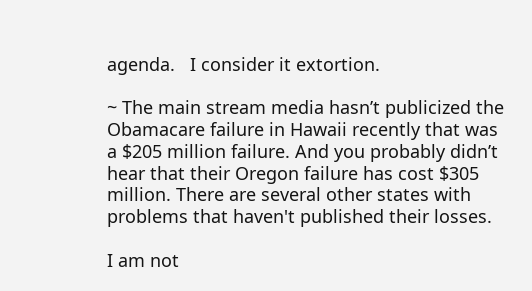agenda.   I consider it extortion.

~ The main stream media hasn’t publicized the Obamacare failure in Hawaii recently that was a $205 million failure. And you probably didn’t hear that their Oregon failure has cost $305 million. There are several other states with problems that haven't published their losses.

I am not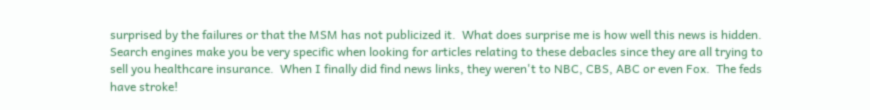surprised by the failures or that the MSM has not publicized it.  What does surprise me is how well this news is hidden.  Search engines make you be very specific when looking for articles relating to these debacles since they are all trying to sell you healthcare insurance.  When I finally did find news links, they weren't to NBC, CBS, ABC or even Fox.  The feds have stroke!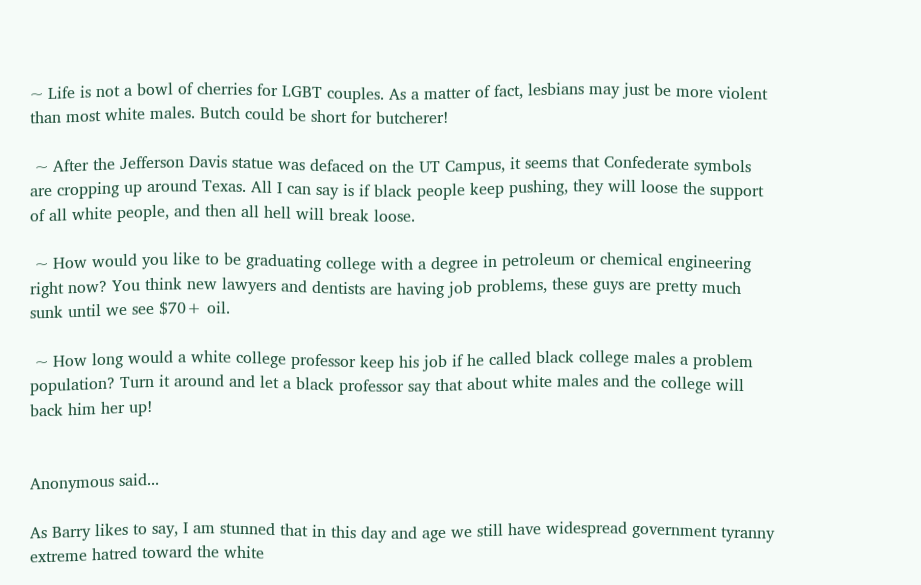~ Life is not a bowl of cherries for LGBT couples. As a matter of fact, lesbians may just be more violent than most white males. Butch could be short for butcherer!

 ~ After the Jefferson Davis statue was defaced on the UT Campus, it seems that Confederate symbols are cropping up around Texas. All I can say is if black people keep pushing, they will loose the support of all white people, and then all hell will break loose.

 ~ How would you like to be graduating college with a degree in petroleum or chemical engineering right now? You think new lawyers and dentists are having job problems, these guys are pretty much sunk until we see $70+ oil.

 ~ How long would a white college professor keep his job if he called black college males a problem population? Turn it around and let a black professor say that about white males and the college will back him her up!


Anonymous said...

As Barry likes to say, I am stunned that in this day and age we still have widespread government tyranny extreme hatred toward the white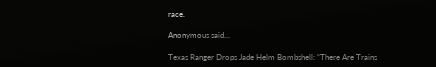race.

Anonymous said...

Texas Ranger Drops Jade Helm Bombshell: “There Are Trains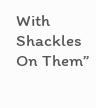With Shackles On Them”